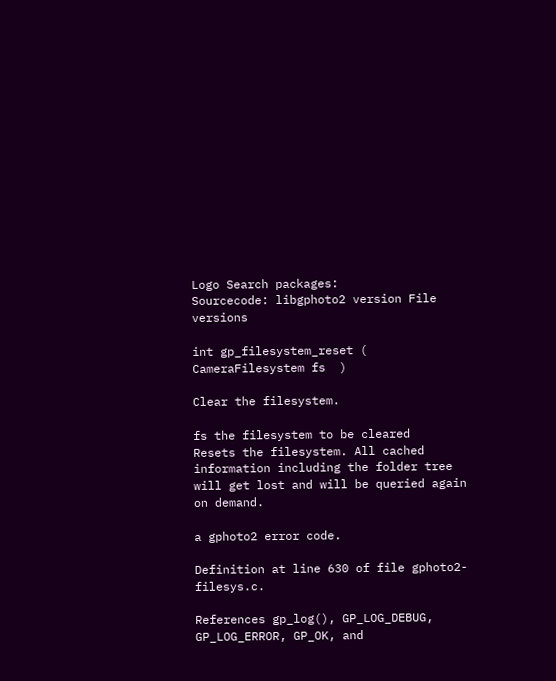Logo Search packages:
Sourcecode: libgphoto2 version File versions

int gp_filesystem_reset ( CameraFilesystem fs  )

Clear the filesystem.

fs the filesystem to be cleared
Resets the filesystem. All cached information including the folder tree will get lost and will be queried again on demand.

a gphoto2 error code.

Definition at line 630 of file gphoto2-filesys.c.

References gp_log(), GP_LOG_DEBUG, GP_LOG_ERROR, GP_OK, and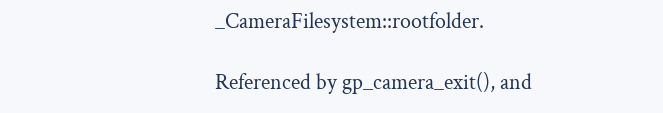_CameraFilesystem::rootfolder.

Referenced by gp_camera_exit(), and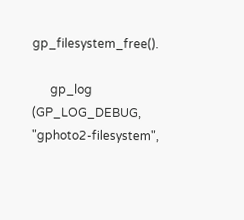gp_filesystem_free().

      gp_log (GP_LOG_DEBUG, "gphoto2-filesystem",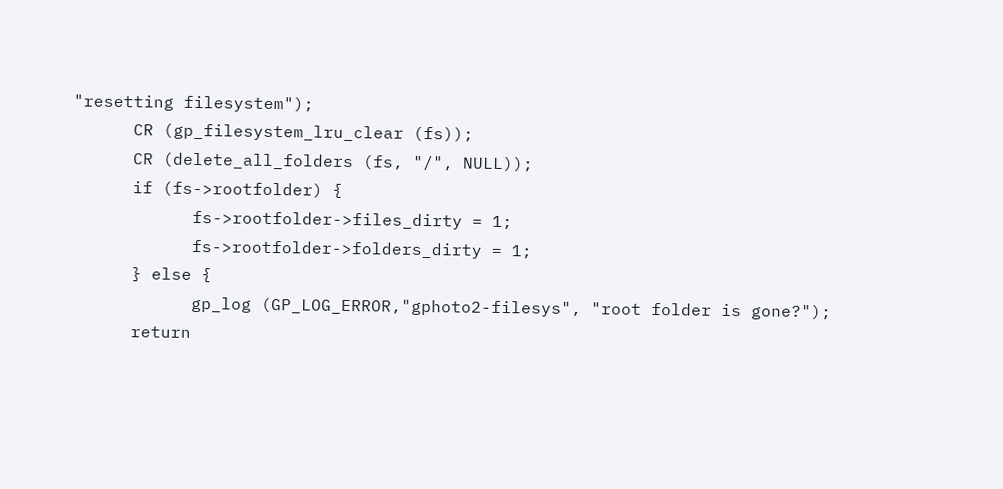"resetting filesystem");
      CR (gp_filesystem_lru_clear (fs));
      CR (delete_all_folders (fs, "/", NULL));
      if (fs->rootfolder) {
            fs->rootfolder->files_dirty = 1;
            fs->rootfolder->folders_dirty = 1;
      } else {
            gp_log (GP_LOG_ERROR,"gphoto2-filesys", "root folder is gone?");
      return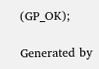(GP_OK);

Generated by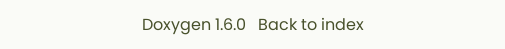Doxygen 1.6.0   Back to index